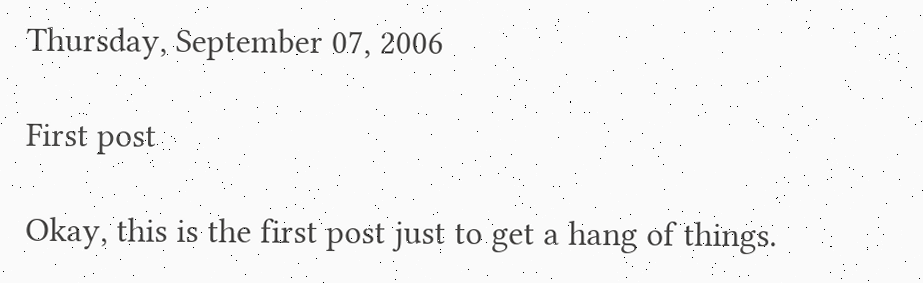Thursday, September 07, 2006

First post

Okay, this is the first post just to get a hang of things.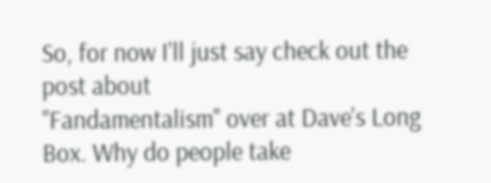So, for now I'll just say check out the post about
"Fandamentalism" over at Dave's Long Box. Why do people take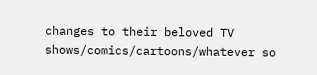changes to their beloved TV shows/comics/cartoons/whatever so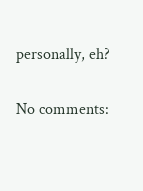personally, eh?

No comments: